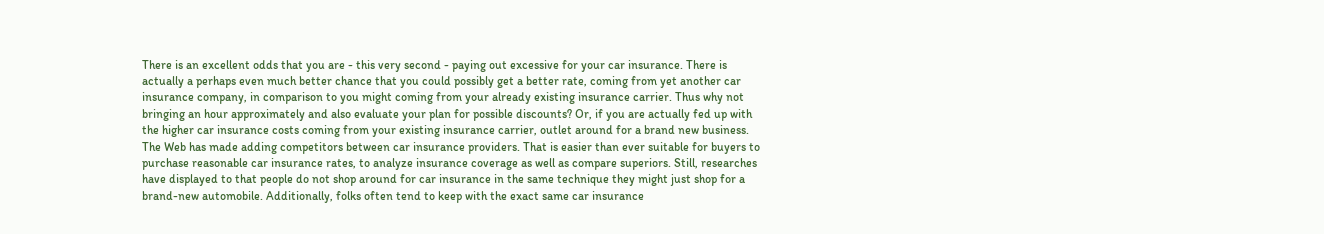There is an excellent odds that you are - this very second - paying out excessive for your car insurance. There is actually a perhaps even much better chance that you could possibly get a better rate, coming from yet another car insurance company, in comparison to you might coming from your already existing insurance carrier. Thus why not bringing an hour approximately and also evaluate your plan for possible discounts? Or, if you are actually fed up with the higher car insurance costs coming from your existing insurance carrier, outlet around for a brand new business. The Web has made adding competitors between car insurance providers. That is easier than ever suitable for buyers to purchase reasonable car insurance rates, to analyze insurance coverage as well as compare superiors. Still, researches have displayed to that people do not shop around for car insurance in the same technique they might just shop for a brand-new automobile. Additionally, folks often tend to keep with the exact same car insurance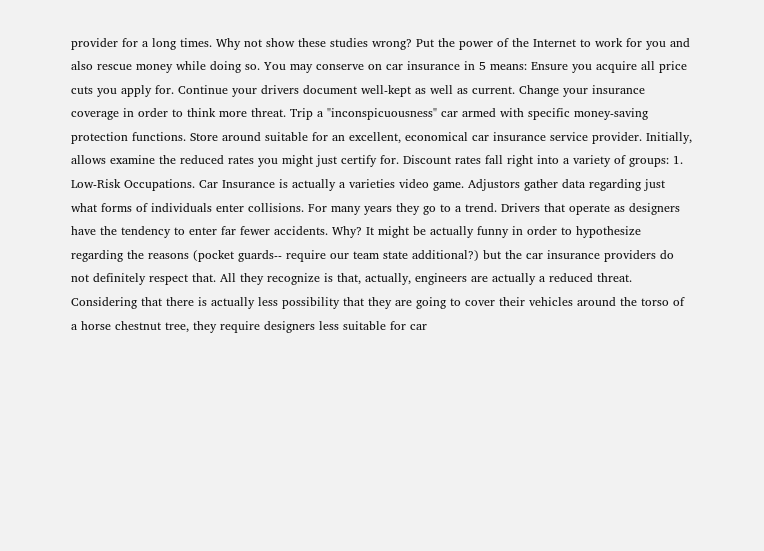provider for a long times. Why not show these studies wrong? Put the power of the Internet to work for you and also rescue money while doing so. You may conserve on car insurance in 5 means: Ensure you acquire all price cuts you apply for. Continue your drivers document well-kept as well as current. Change your insurance coverage in order to think more threat. Trip a "inconspicuousness" car armed with specific money-saving protection functions. Store around suitable for an excellent, economical car insurance service provider. Initially, allows examine the reduced rates you might just certify for. Discount rates fall right into a variety of groups: 1. Low-Risk Occupations. Car Insurance is actually a varieties video game. Adjustors gather data regarding just what forms of individuals enter collisions. For many years they go to a trend. Drivers that operate as designers have the tendency to enter far fewer accidents. Why? It might be actually funny in order to hypothesize regarding the reasons (pocket guards-- require our team state additional?) but the car insurance providers do not definitely respect that. All they recognize is that, actually, engineers are actually a reduced threat. Considering that there is actually less possibility that they are going to cover their vehicles around the torso of a horse chestnut tree, they require designers less suitable for car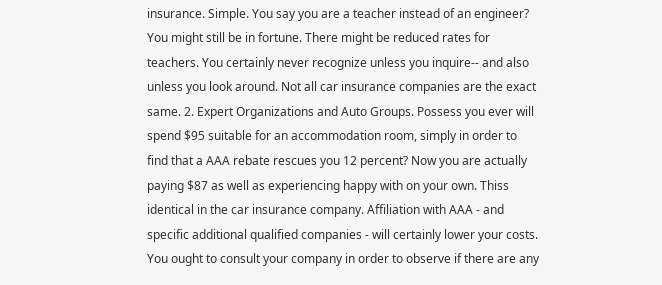insurance. Simple. You say you are a teacher instead of an engineer? You might still be in fortune. There might be reduced rates for teachers. You certainly never recognize unless you inquire-- and also unless you look around. Not all car insurance companies are the exact same. 2. Expert Organizations and Auto Groups. Possess you ever will spend $95 suitable for an accommodation room, simply in order to find that a AAA rebate rescues you 12 percent? Now you are actually paying $87 as well as experiencing happy with on your own. Thiss identical in the car insurance company. Affiliation with AAA - and specific additional qualified companies - will certainly lower your costs. You ought to consult your company in order to observe if there are any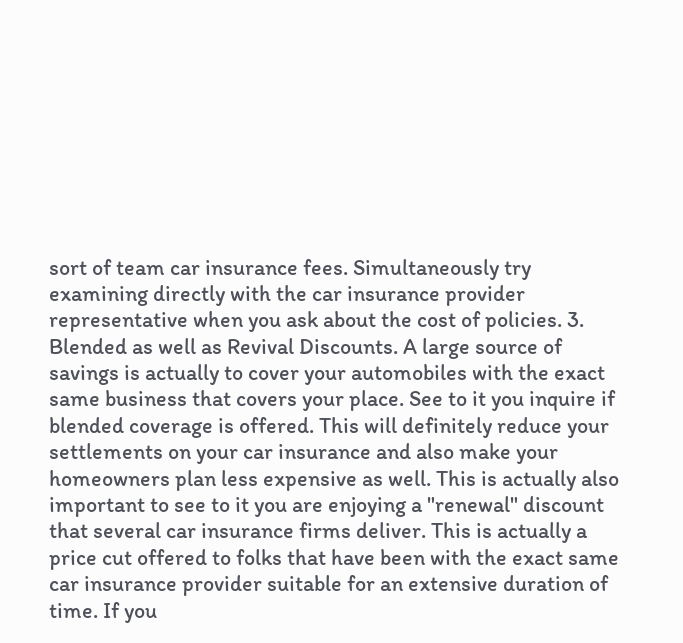sort of team car insurance fees. Simultaneously try examining directly with the car insurance provider representative when you ask about the cost of policies. 3. Blended as well as Revival Discounts. A large source of savings is actually to cover your automobiles with the exact same business that covers your place. See to it you inquire if blended coverage is offered. This will definitely reduce your settlements on your car insurance and also make your homeowners plan less expensive as well. This is actually also important to see to it you are enjoying a "renewal" discount that several car insurance firms deliver. This is actually a price cut offered to folks that have been with the exact same car insurance provider suitable for an extensive duration of time. If you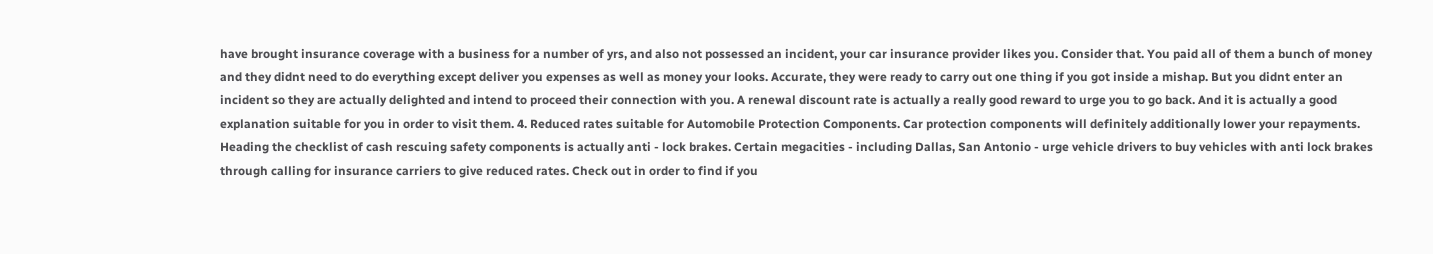have brought insurance coverage with a business for a number of yrs, and also not possessed an incident, your car insurance provider likes you. Consider that. You paid all of them a bunch of money and they didnt need to do everything except deliver you expenses as well as money your looks. Accurate, they were ready to carry out one thing if you got inside a mishap. But you didnt enter an incident so they are actually delighted and intend to proceed their connection with you. A renewal discount rate is actually a really good reward to urge you to go back. And it is actually a good explanation suitable for you in order to visit them. 4. Reduced rates suitable for Automobile Protection Components. Car protection components will definitely additionally lower your repayments. Heading the checklist of cash rescuing safety components is actually anti - lock brakes. Certain megacities - including Dallas, San Antonio - urge vehicle drivers to buy vehicles with anti lock brakes through calling for insurance carriers to give reduced rates. Check out in order to find if you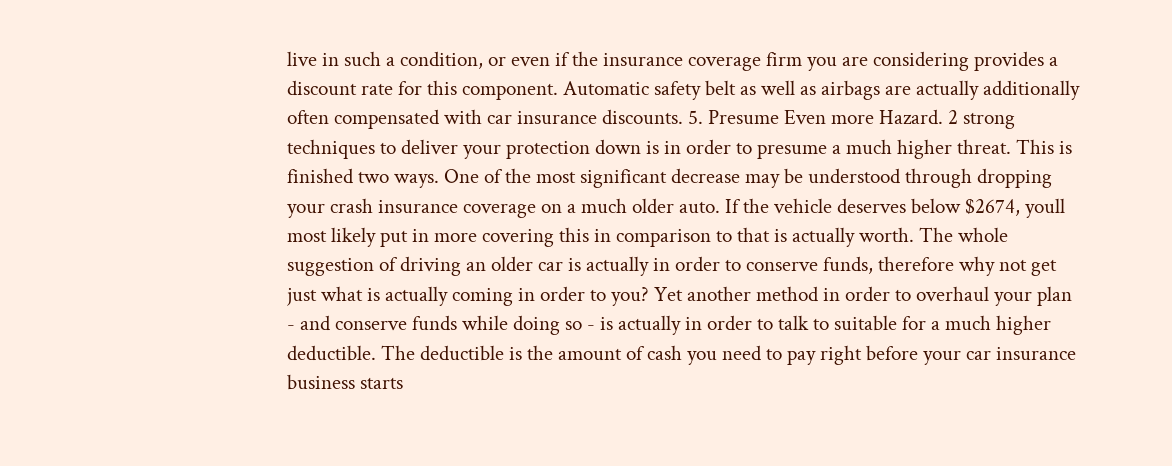live in such a condition, or even if the insurance coverage firm you are considering provides a discount rate for this component. Automatic safety belt as well as airbags are actually additionally often compensated with car insurance discounts. 5. Presume Even more Hazard. 2 strong techniques to deliver your protection down is in order to presume a much higher threat. This is finished two ways. One of the most significant decrease may be understood through dropping your crash insurance coverage on a much older auto. If the vehicle deserves below $2674, youll most likely put in more covering this in comparison to that is actually worth. The whole suggestion of driving an older car is actually in order to conserve funds, therefore why not get just what is actually coming in order to you? Yet another method in order to overhaul your plan - and conserve funds while doing so - is actually in order to talk to suitable for a much higher deductible. The deductible is the amount of cash you need to pay right before your car insurance business starts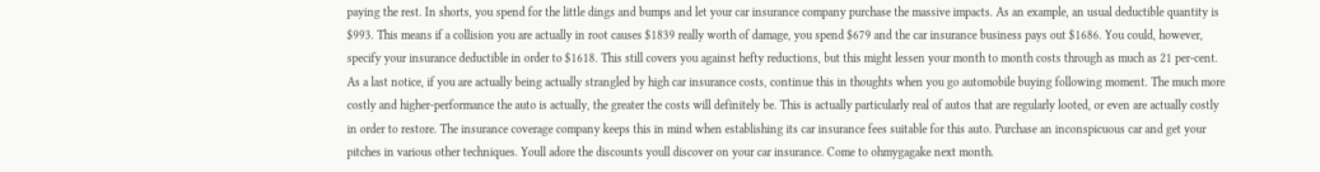paying the rest. In shorts, you spend for the little dings and bumps and let your car insurance company purchase the massive impacts. As an example, an usual deductible quantity is $993. This means if a collision you are actually in root causes $1839 really worth of damage, you spend $679 and the car insurance business pays out $1686. You could, however, specify your insurance deductible in order to $1618. This still covers you against hefty reductions, but this might lessen your month to month costs through as much as 21 per-cent. As a last notice, if you are actually being actually strangled by high car insurance costs, continue this in thoughts when you go automobile buying following moment. The much more costly and higher-performance the auto is actually, the greater the costs will definitely be. This is actually particularly real of autos that are regularly looted, or even are actually costly in order to restore. The insurance coverage company keeps this in mind when establishing its car insurance fees suitable for this auto. Purchase an inconspicuous car and get your pitches in various other techniques. Youll adore the discounts youll discover on your car insurance. Come to ohmygagake next month.